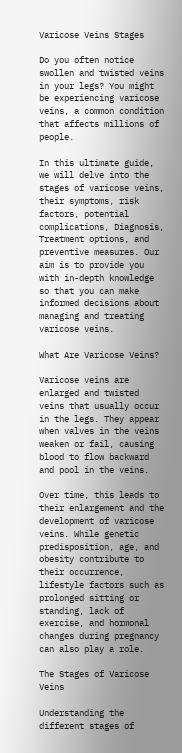Varicose Veins Stages

Do you often notice swollen and twisted veins in your legs? You might be experiencing varicose veins, a common condition that affects millions of people.

In this ultimate guide, we will delve into the stages of varicose veins, their symptoms, risk factors, potential complications, Diagnosis, Treatment options, and preventive measures. Our aim is to provide you with in-depth knowledge so that you can make informed decisions about managing and treating varicose veins.

What Are Varicose Veins?

Varicose veins are enlarged and twisted veins that usually occur in the legs. They appear when valves in the veins weaken or fail, causing blood to flow backward and pool in the veins.

Over time, this leads to their enlargement and the development of varicose veins. While genetic predisposition, age, and obesity contribute to their occurrence, lifestyle factors such as prolonged sitting or standing, lack of exercise, and hormonal changes during pregnancy can also play a role.

The Stages of Varicose Veins

Understanding the different stages of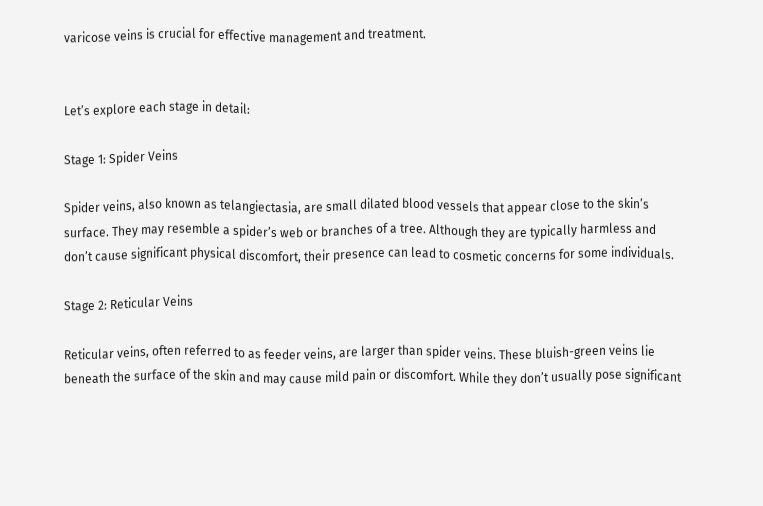varicose veins is crucial for effective management and treatment.


Let’s explore each stage in detail:

Stage 1: Spider Veins

Spider veins, also known as telangiectasia, are small dilated blood vessels that appear close to the skin’s surface. They may resemble a spider’s web or branches of a tree. Although they are typically harmless and don’t cause significant physical discomfort, their presence can lead to cosmetic concerns for some individuals.

Stage 2: Reticular Veins

Reticular veins, often referred to as feeder veins, are larger than spider veins. These bluish-green veins lie beneath the surface of the skin and may cause mild pain or discomfort. While they don’t usually pose significant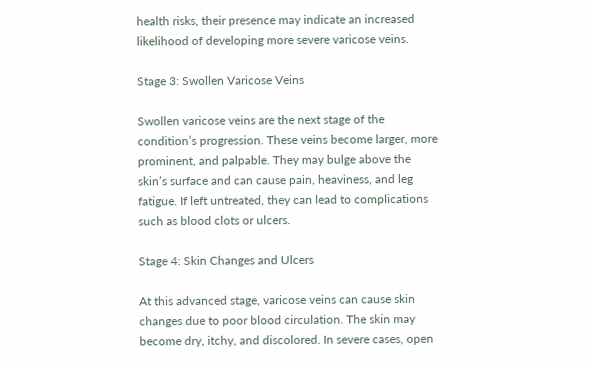health risks, their presence may indicate an increased likelihood of developing more severe varicose veins.

Stage 3: Swollen Varicose Veins

Swollen varicose veins are the next stage of the condition’s progression. These veins become larger, more prominent, and palpable. They may bulge above the skin’s surface and can cause pain, heaviness, and leg fatigue. If left untreated, they can lead to complications such as blood clots or ulcers.

Stage 4: Skin Changes and Ulcers

At this advanced stage, varicose veins can cause skin changes due to poor blood circulation. The skin may become dry, itchy, and discolored. In severe cases, open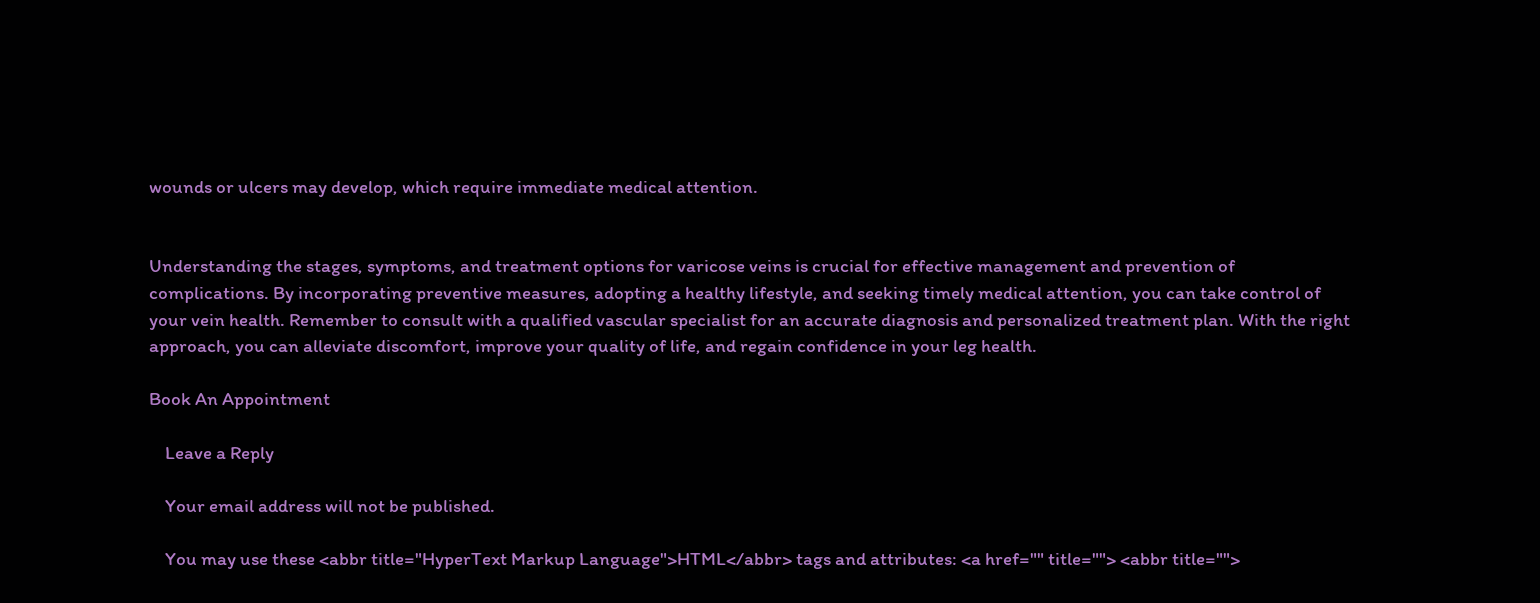wounds or ulcers may develop, which require immediate medical attention.


Understanding the stages, symptoms, and treatment options for varicose veins is crucial for effective management and prevention of complications. By incorporating preventive measures, adopting a healthy lifestyle, and seeking timely medical attention, you can take control of your vein health. Remember to consult with a qualified vascular specialist for an accurate diagnosis and personalized treatment plan. With the right approach, you can alleviate discomfort, improve your quality of life, and regain confidence in your leg health.

Book An Appointment

    Leave a Reply

    Your email address will not be published.

    You may use these <abbr title="HyperText Markup Language">HTML</abbr> tags and attributes: <a href="" title=""> <abbr title="">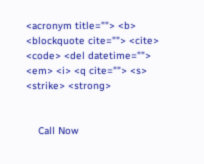<acronym title=""> <b> <blockquote cite=""> <cite> <code> <del datetime=""> <em> <i> <q cite=""> <s> <strike> <strong>


    Call Now